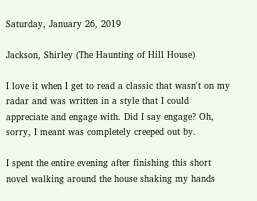Saturday, January 26, 2019

Jackson, Shirley (The Haunting of Hill House)

I love it when I get to read a classic that wasn't on my radar and was written in a style that I could appreciate and engage with. Did I say engage? Oh, sorry, I meant was completely creeped out by.

I spent the entire evening after finishing this short novel walking around the house shaking my hands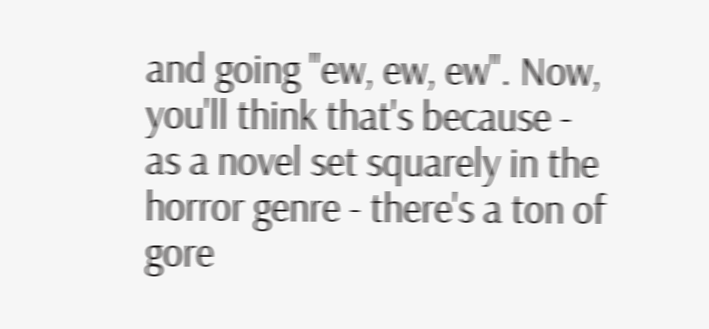and going "ew, ew, ew". Now, you'll think that's because - as a novel set squarely in the horror genre - there's a ton of gore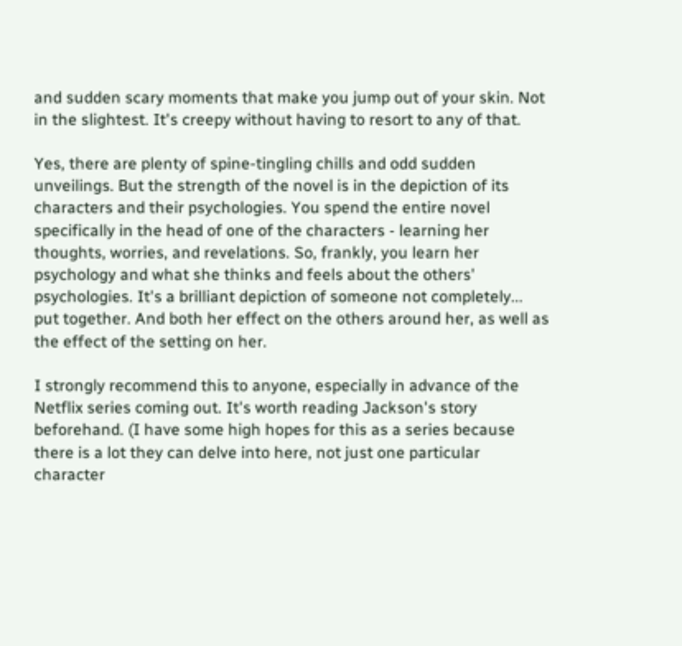and sudden scary moments that make you jump out of your skin. Not in the slightest. It's creepy without having to resort to any of that.

Yes, there are plenty of spine-tingling chills and odd sudden unveilings. But the strength of the novel is in the depiction of its characters and their psychologies. You spend the entire novel specifically in the head of one of the characters - learning her thoughts, worries, and revelations. So, frankly, you learn her psychology and what she thinks and feels about the others' psychologies. It's a brilliant depiction of someone not completely... put together. And both her effect on the others around her, as well as the effect of the setting on her.

I strongly recommend this to anyone, especially in advance of the Netflix series coming out. It's worth reading Jackson's story beforehand. (I have some high hopes for this as a series because there is a lot they can delve into here, not just one particular character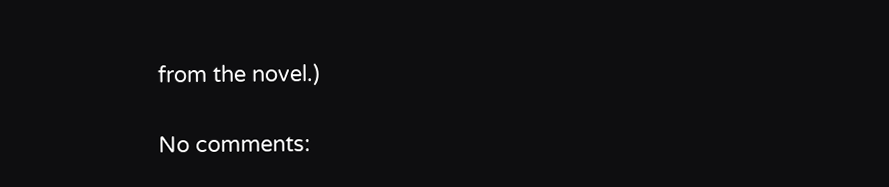from the novel.)

No comments: